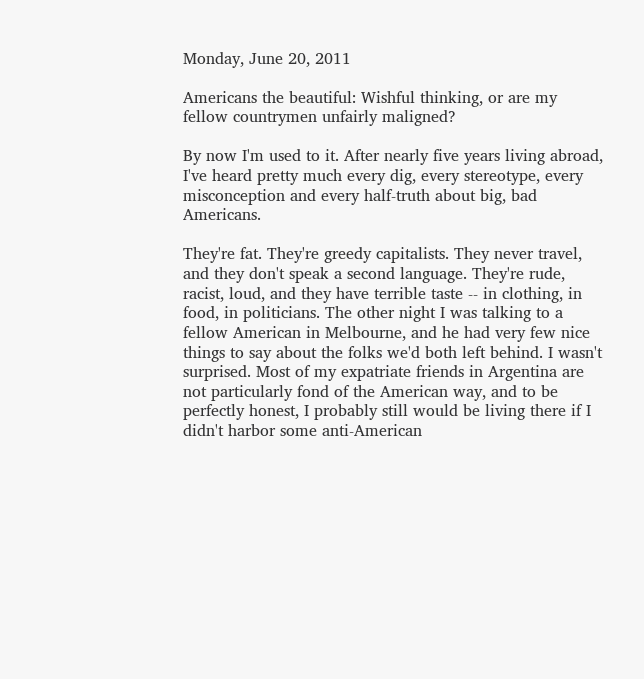Monday, June 20, 2011

Americans the beautiful: Wishful thinking, or are my fellow countrymen unfairly maligned?

By now I'm used to it. After nearly five years living abroad, I've heard pretty much every dig, every stereotype, every misconception and every half-truth about big, bad Americans.

They're fat. They're greedy capitalists. They never travel, and they don't speak a second language. They're rude, racist, loud, and they have terrible taste -- in clothing, in food, in politicians. The other night I was talking to a fellow American in Melbourne, and he had very few nice things to say about the folks we'd both left behind. I wasn't surprised. Most of my expatriate friends in Argentina are not particularly fond of the American way, and to be perfectly honest, I probably still would be living there if I didn't harbor some anti-American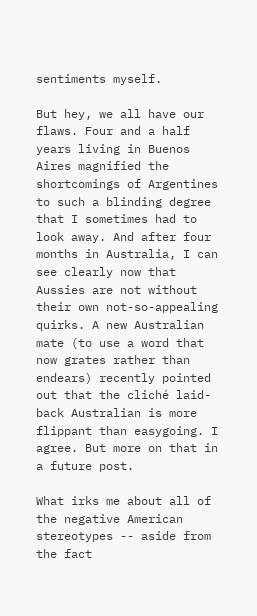sentiments myself.

But hey, we all have our flaws. Four and a half years living in Buenos Aires magnified the shortcomings of Argentines to such a blinding degree that I sometimes had to look away. And after four months in Australia, I can see clearly now that Aussies are not without their own not-so-appealing quirks. A new Australian mate (to use a word that now grates rather than endears) recently pointed out that the cliché laid-back Australian is more flippant than easygoing. I agree. But more on that in a future post.

What irks me about all of the negative American stereotypes -- aside from the fact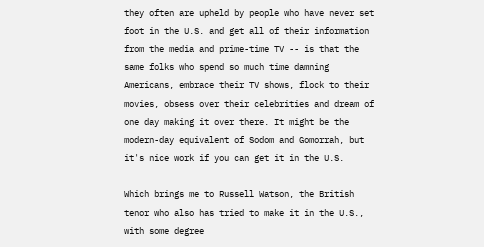they often are upheld by people who have never set foot in the U.S. and get all of their information from the media and prime-time TV -- is that the same folks who spend so much time damning Americans, embrace their TV shows, flock to their movies, obsess over their celebrities and dream of one day making it over there. It might be the modern-day equivalent of Sodom and Gomorrah, but it's nice work if you can get it in the U.S.

Which brings me to Russell Watson, the British tenor who also has tried to make it in the U.S., with some degree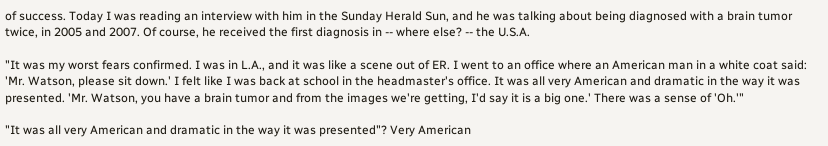of success. Today I was reading an interview with him in the Sunday Herald Sun, and he was talking about being diagnosed with a brain tumor twice, in 2005 and 2007. Of course, he received the first diagnosis in -- where else? -- the U.S.A.

"It was my worst fears confirmed. I was in L.A., and it was like a scene out of ER. I went to an office where an American man in a white coat said: 'Mr. Watson, please sit down.' I felt like I was back at school in the headmaster's office. It was all very American and dramatic in the way it was presented. 'Mr. Watson, you have a brain tumor and from the images we're getting, I'd say it is a big one.' There was a sense of 'Oh.'"

"It was all very American and dramatic in the way it was presented"? Very American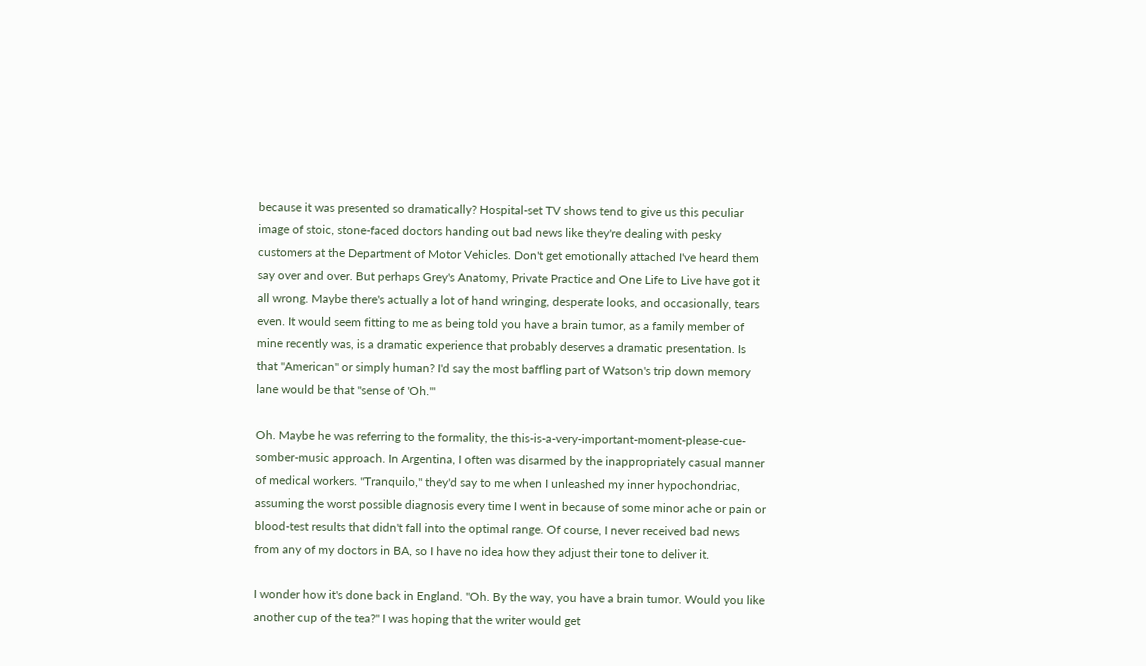because it was presented so dramatically? Hospital-set TV shows tend to give us this peculiar image of stoic, stone-faced doctors handing out bad news like they're dealing with pesky customers at the Department of Motor Vehicles. Don't get emotionally attached I've heard them say over and over. But perhaps Grey's Anatomy, Private Practice and One Life to Live have got it all wrong. Maybe there's actually a lot of hand wringing, desperate looks, and occasionally, tears even. It would seem fitting to me as being told you have a brain tumor, as a family member of mine recently was, is a dramatic experience that probably deserves a dramatic presentation. Is that "American" or simply human? I'd say the most baffling part of Watson's trip down memory lane would be that "sense of 'Oh.'"

Oh. Maybe he was referring to the formality, the this-is-a-very-important-moment-please-cue-somber-music approach. In Argentina, I often was disarmed by the inappropriately casual manner of medical workers. "Tranquilo," they'd say to me when I unleashed my inner hypochondriac, assuming the worst possible diagnosis every time I went in because of some minor ache or pain or blood-test results that didn't fall into the optimal range. Of course, I never received bad news from any of my doctors in BA, so I have no idea how they adjust their tone to deliver it.

I wonder how it's done back in England. "Oh. By the way, you have a brain tumor. Would you like another cup of the tea?" I was hoping that the writer would get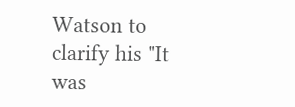Watson to clarify his "It was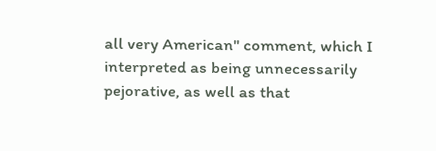all very American" comment, which I interpreted as being unnecessarily pejorative, as well as that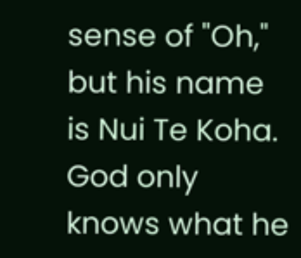sense of "Oh," but his name is Nui Te Koha. God only knows what he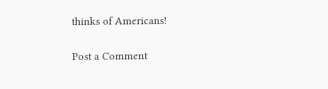thinks of Americans!

Post a Comment